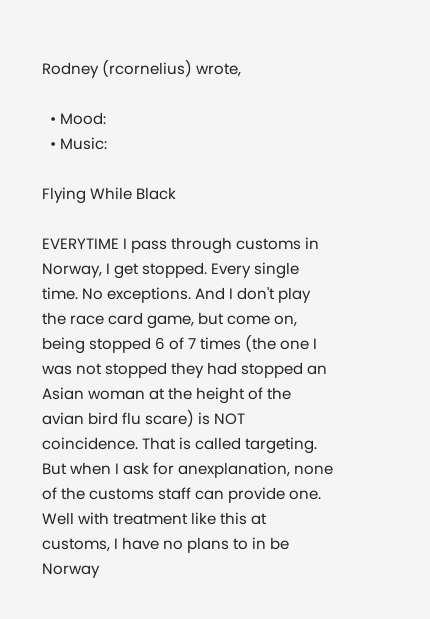Rodney (rcornelius) wrote,

  • Mood:
  • Music:

Flying While Black

EVERYTIME I pass through customs in Norway, I get stopped. Every single time. No exceptions. And I don't play the race card game, but come on, being stopped 6 of 7 times (the one I was not stopped they had stopped an Asian woman at the height of the avian bird flu scare) is NOT coincidence. That is called targeting. But when I ask for anexplanation, none of the customs staff can provide one. Well with treatment like this at customs, I have no plans to in be Norway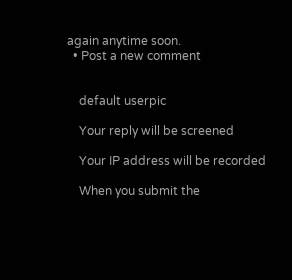again anytime soon.
  • Post a new comment


    default userpic

    Your reply will be screened

    Your IP address will be recorded

    When you submit the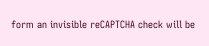form an invisible reCAPTCHA check will be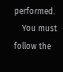performed.
    You must follow the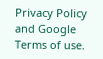Privacy Policy and Google Terms of use.